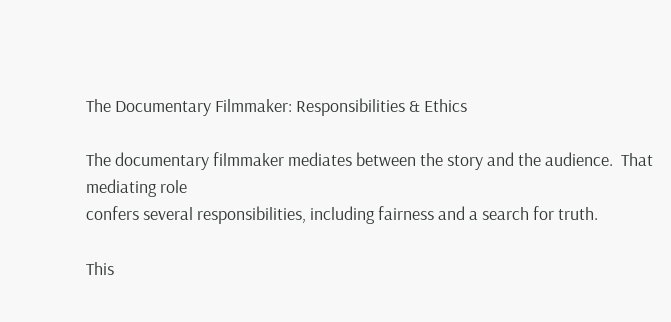The Documentary Filmmaker: Responsibilities & Ethics

The documentary filmmaker mediates between the story and the audience.  That mediating role
confers several responsibilities, including fairness and a search for truth.

This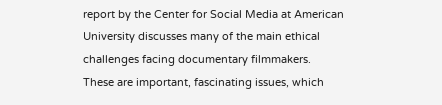report by the Center for Social Media at American University discusses many of the main ethical challenges facing documentary filmmakers.  These are important, fascinating issues, which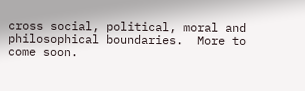cross social, political, moral and philosophical boundaries.  More to come soon.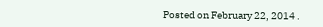Posted on February 22, 2014 .